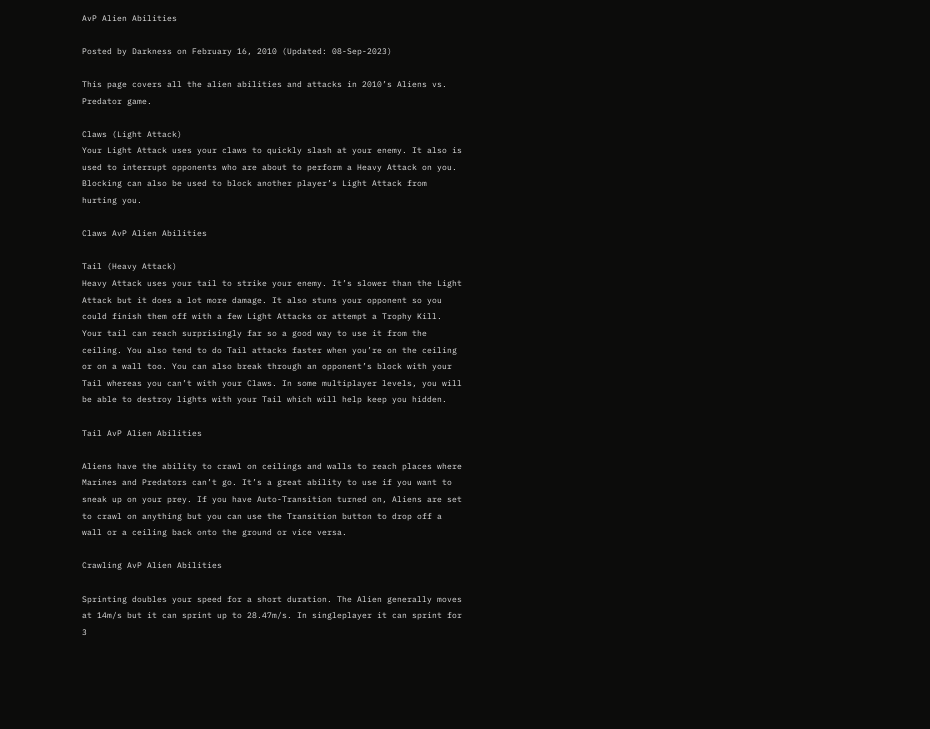AvP Alien Abilities

Posted by Darkness on February 16, 2010 (Updated: 08-Sep-2023)

This page covers all the alien abilities and attacks in 2010’s Aliens vs. Predator game.

Claws (Light Attack)
Your Light Attack uses your claws to quickly slash at your enemy. It also is used to interrupt opponents who are about to perform a Heavy Attack on you. Blocking can also be used to block another player’s Light Attack from hurting you.

Claws AvP Alien Abilities

Tail (Heavy Attack)
Heavy Attack uses your tail to strike your enemy. It’s slower than the Light Attack but it does a lot more damage. It also stuns your opponent so you could finish them off with a few Light Attacks or attempt a Trophy Kill. Your tail can reach surprisingly far so a good way to use it from the ceiling. You also tend to do Tail attacks faster when you’re on the ceiling or on a wall too. You can also break through an opponent’s block with your Tail whereas you can’t with your Claws. In some multiplayer levels, you will be able to destroy lights with your Tail which will help keep you hidden.

Tail AvP Alien Abilities

Aliens have the ability to crawl on ceilings and walls to reach places where Marines and Predators can’t go. It’s a great ability to use if you want to sneak up on your prey. If you have Auto-Transition turned on, Aliens are set to crawl on anything but you can use the Transition button to drop off a wall or a ceiling back onto the ground or vice versa.

Crawling AvP Alien Abilities

Sprinting doubles your speed for a short duration. The Alien generally moves at 14m/s but it can sprint up to 28.47m/s. In singleplayer it can sprint for 3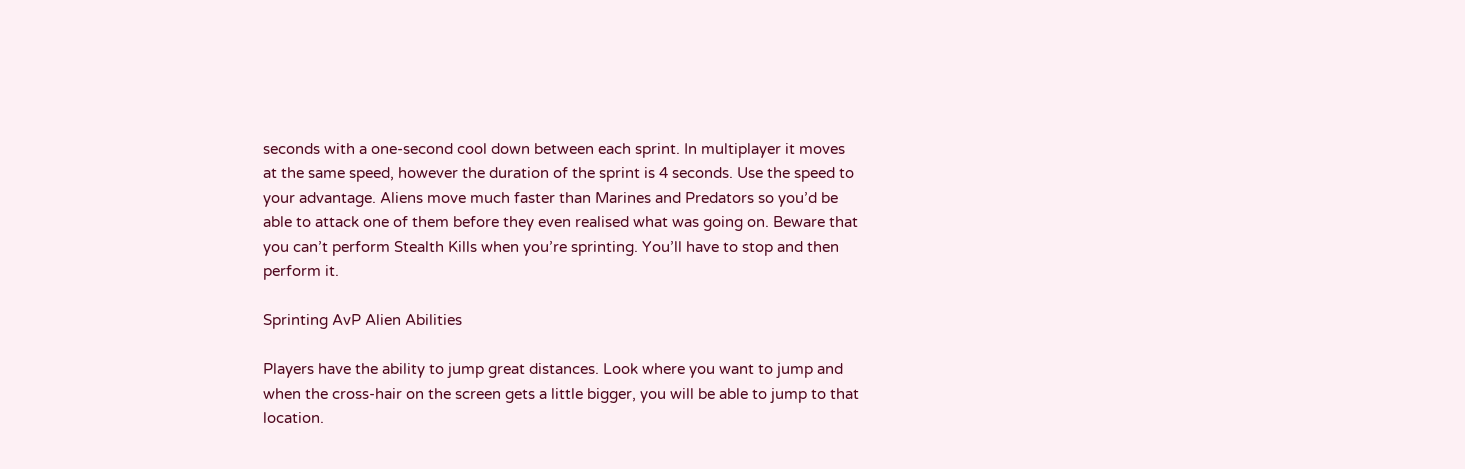seconds with a one-second cool down between each sprint. In multiplayer it moves at the same speed, however the duration of the sprint is 4 seconds. Use the speed to your advantage. Aliens move much faster than Marines and Predators so you’d be able to attack one of them before they even realised what was going on. Beware that you can’t perform Stealth Kills when you’re sprinting. You’ll have to stop and then perform it.

Sprinting AvP Alien Abilities

Players have the ability to jump great distances. Look where you want to jump and when the cross-hair on the screen gets a little bigger, you will be able to jump to that location.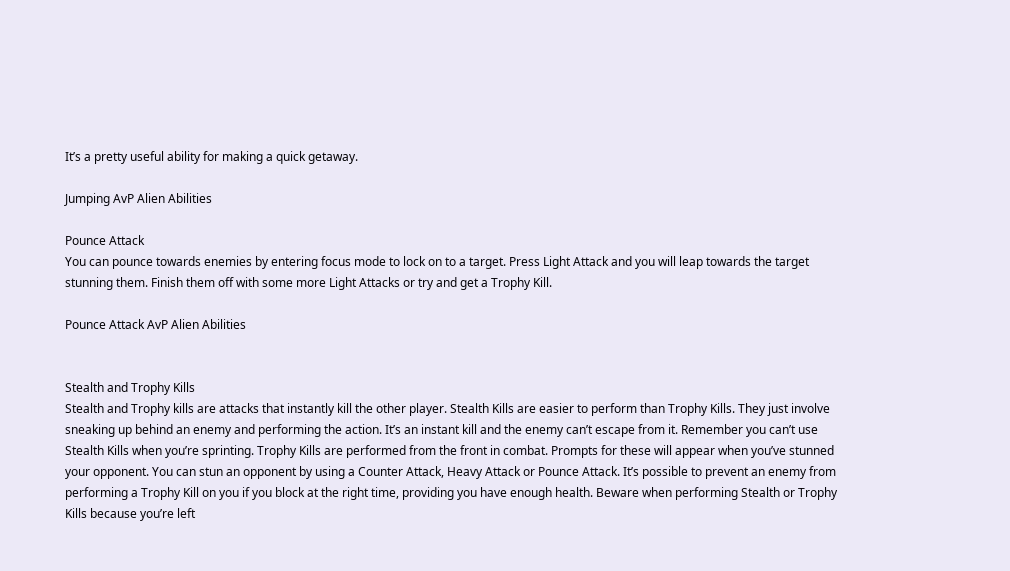It’s a pretty useful ability for making a quick getaway.

Jumping AvP Alien Abilities

Pounce Attack
You can pounce towards enemies by entering focus mode to lock on to a target. Press Light Attack and you will leap towards the target stunning them. Finish them off with some more Light Attacks or try and get a Trophy Kill.

Pounce Attack AvP Alien Abilities


Stealth and Trophy Kills
Stealth and Trophy kills are attacks that instantly kill the other player. Stealth Kills are easier to perform than Trophy Kills. They just involve sneaking up behind an enemy and performing the action. It’s an instant kill and the enemy can’t escape from it. Remember you can’t use Stealth Kills when you’re sprinting. Trophy Kills are performed from the front in combat. Prompts for these will appear when you’ve stunned your opponent. You can stun an opponent by using a Counter Attack, Heavy Attack or Pounce Attack. It’s possible to prevent an enemy from performing a Trophy Kill on you if you block at the right time, providing you have enough health. Beware when performing Stealth or Trophy Kills because you’re left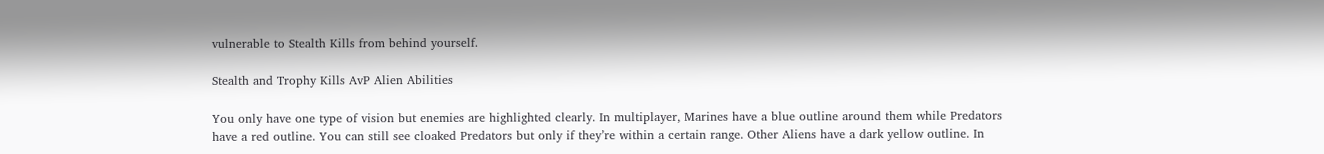vulnerable to Stealth Kills from behind yourself.

Stealth and Trophy Kills AvP Alien Abilities

You only have one type of vision but enemies are highlighted clearly. In multiplayer, Marines have a blue outline around them while Predators have a red outline. You can still see cloaked Predators but only if they’re within a certain range. Other Aliens have a dark yellow outline. In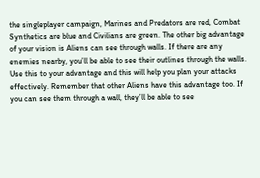the singleplayer campaign, Marines and Predators are red, Combat Synthetics are blue and Civilians are green. The other big advantage of your vision is Aliens can see through walls. If there are any enemies nearby, you’ll be able to see their outlines through the walls. Use this to your advantage and this will help you plan your attacks effectively. Remember that other Aliens have this advantage too. If you can see them through a wall, they’ll be able to see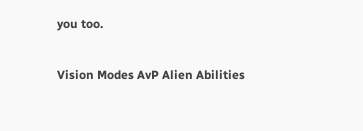you too.

Vision Modes AvP Alien Abilities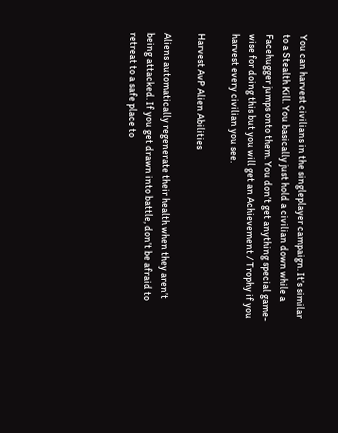You can harvest civilians in the singleplayer campaign. It’s similar to a Stealth Kill. You basically just hold a civilian down while a Facehugger jumps onto them. You don’t get anything special game-wise for doing this but you will get an Achievement / Trophy if you harvest every civilian you see.

Harvest AvP Alien Abilities

Aliens automatically regenerate their health when they aren’t being attacked. If you get drawn into battle, don’t be afraid to retreat to a safe place to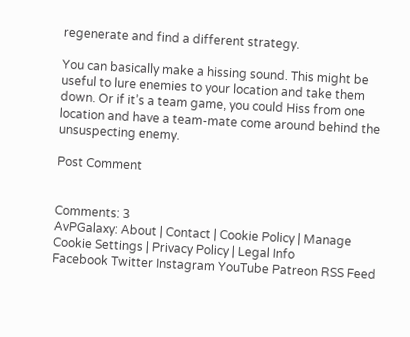regenerate and find a different strategy.

You can basically make a hissing sound. This might be useful to lure enemies to your location and take them down. Or if it’s a team game, you could Hiss from one location and have a team-mate come around behind the unsuspecting enemy.

Post Comment


Comments: 3
AvPGalaxy: About | Contact | Cookie Policy | Manage Cookie Settings | Privacy Policy | Legal Info
Facebook Twitter Instagram YouTube Patreon RSS Feed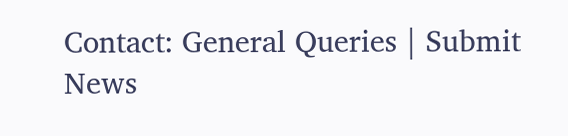Contact: General Queries | Submit News